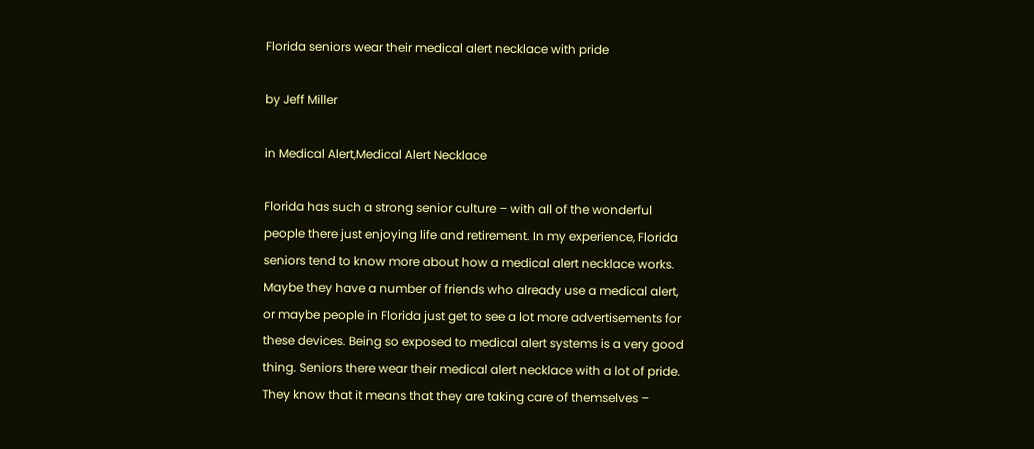Florida seniors wear their medical alert necklace with pride

by Jeff Miller

in Medical Alert,Medical Alert Necklace

Florida has such a strong senior culture – with all of the wonderful people there just enjoying life and retirement. In my experience, Florida seniors tend to know more about how a medical alert necklace works. Maybe they have a number of friends who already use a medical alert, or maybe people in Florida just get to see a lot more advertisements for these devices. Being so exposed to medical alert systems is a very good thing. Seniors there wear their medical alert necklace with a lot of pride. They know that it means that they are taking care of themselves –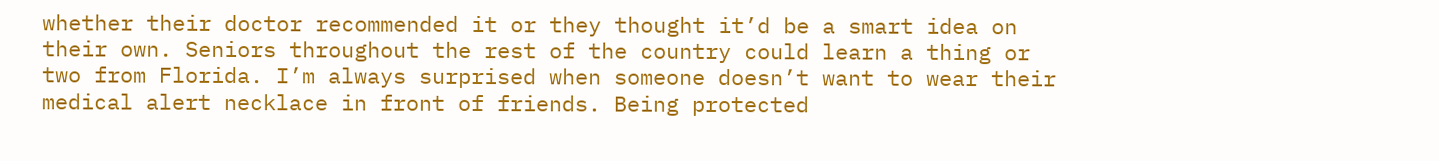whether their doctor recommended it or they thought it’d be a smart idea on their own. Seniors throughout the rest of the country could learn a thing or two from Florida. I’m always surprised when someone doesn’t want to wear their medical alert necklace in front of friends. Being protected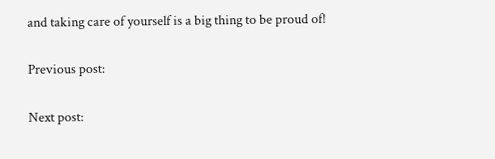and taking care of yourself is a big thing to be proud of!

Previous post:

Next post: